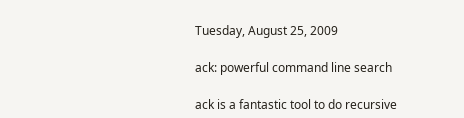Tuesday, August 25, 2009

ack: powerful command line search

ack is a fantastic tool to do recursive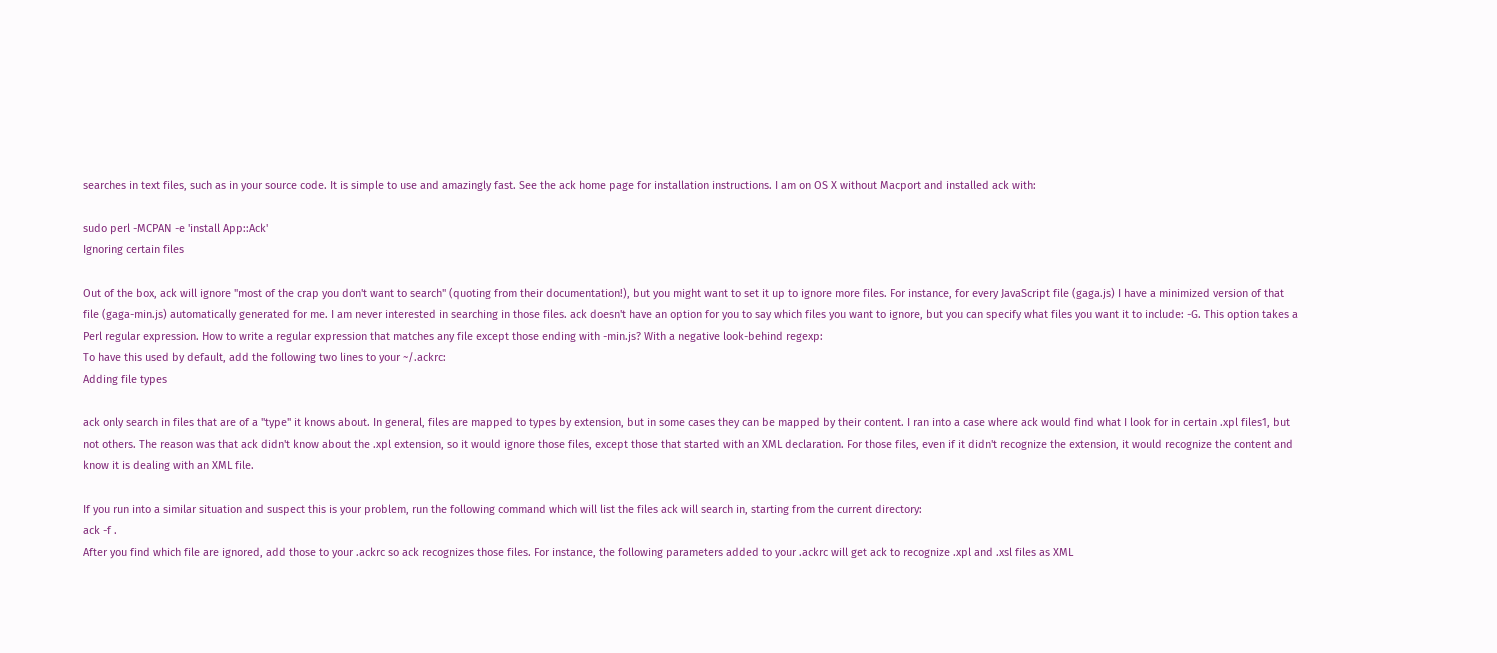searches in text files, such as in your source code. It is simple to use and amazingly fast. See the ack home page for installation instructions. I am on OS X without Macport and installed ack with:

sudo perl -MCPAN -e 'install App::Ack'
Ignoring certain files

Out of the box, ack will ignore "most of the crap you don't want to search" (quoting from their documentation!), but you might want to set it up to ignore more files. For instance, for every JavaScript file (gaga.js) I have a minimized version of that file (gaga-min.js) automatically generated for me. I am never interested in searching in those files. ack doesn't have an option for you to say which files you want to ignore, but you can specify what files you want it to include: -G. This option takes a Perl regular expression. How to write a regular expression that matches any file except those ending with -min.js? With a negative look-behind regexp:
To have this used by default, add the following two lines to your ~/.ackrc:
Adding file types

ack only search in files that are of a "type" it knows about. In general, files are mapped to types by extension, but in some cases they can be mapped by their content. I ran into a case where ack would find what I look for in certain .xpl files1, but not others. The reason was that ack didn't know about the .xpl extension, so it would ignore those files, except those that started with an XML declaration. For those files, even if it didn't recognize the extension, it would recognize the content and know it is dealing with an XML file.

If you run into a similar situation and suspect this is your problem, run the following command which will list the files ack will search in, starting from the current directory:
ack -f .
After you find which file are ignored, add those to your .ackrc so ack recognizes those files. For instance, the following parameters added to your .ackrc will get ack to recognize .xpl and .xsl files as XML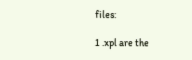files:

1 .xpl are the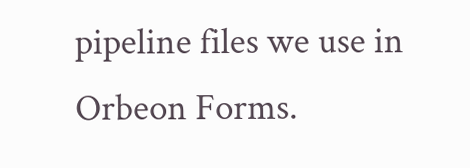pipeline files we use in Orbeon Forms.